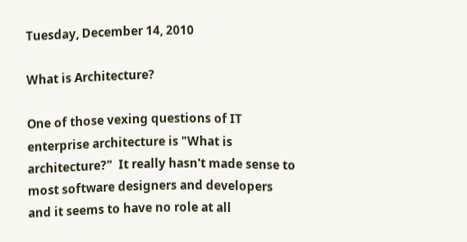Tuesday, December 14, 2010

What is Architecture?

One of those vexing questions of IT enterprise architecture is "What is architecture?"  It really hasn't made sense to most software designers and developers and it seems to have no role at all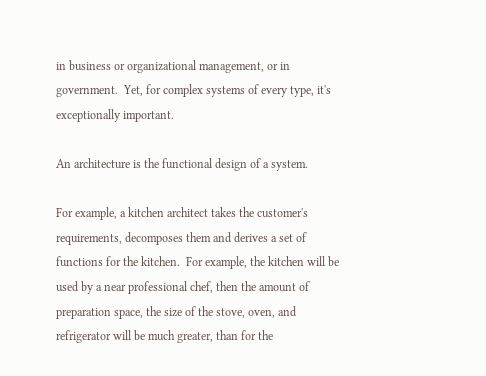in business or organizational management, or in government.  Yet, for complex systems of every type, it's exceptionally important.

An architecture is the functional design of a system.

For example, a kitchen architect takes the customer's requirements, decomposes them and derives a set of functions for the kitchen.  For example, the kitchen will be used by a near professional chef, then the amount of preparation space, the size of the stove, oven, and refrigerator will be much greater, than for the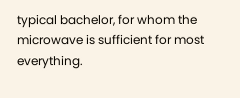typical bachelor, for whom the microwave is sufficient for most everything.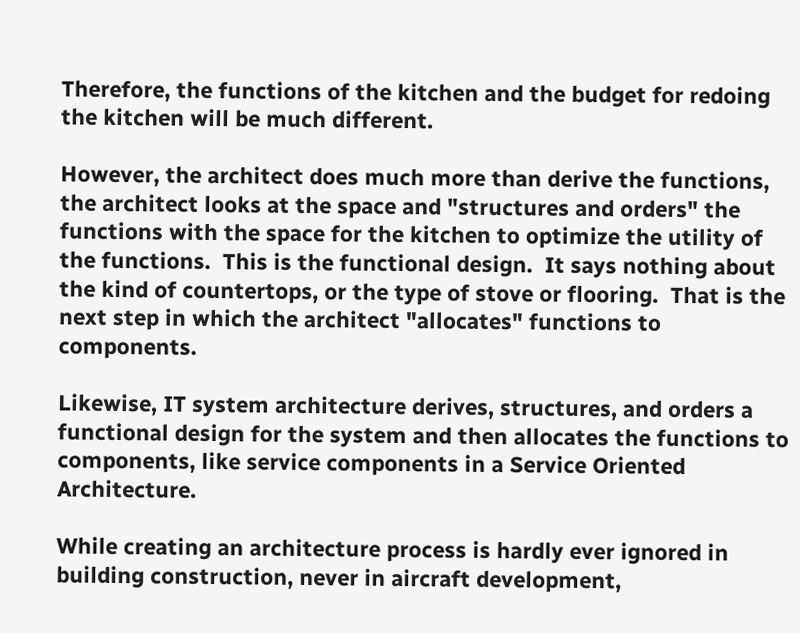Therefore, the functions of the kitchen and the budget for redoing the kitchen will be much different.

However, the architect does much more than derive the functions, the architect looks at the space and "structures and orders" the functions with the space for the kitchen to optimize the utility of the functions.  This is the functional design.  It says nothing about the kind of countertops, or the type of stove or flooring.  That is the next step in which the architect "allocates" functions to components.

Likewise, IT system architecture derives, structures, and orders a functional design for the system and then allocates the functions to components, like service components in a Service Oriented Architecture.

While creating an architecture process is hardly ever ignored in building construction, never in aircraft development,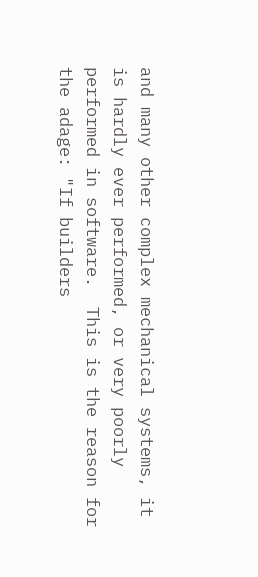and many other complex mechanical systems, it is hardly ever performed, or very poorly performed in software.  This is the reason for the adage: "If builders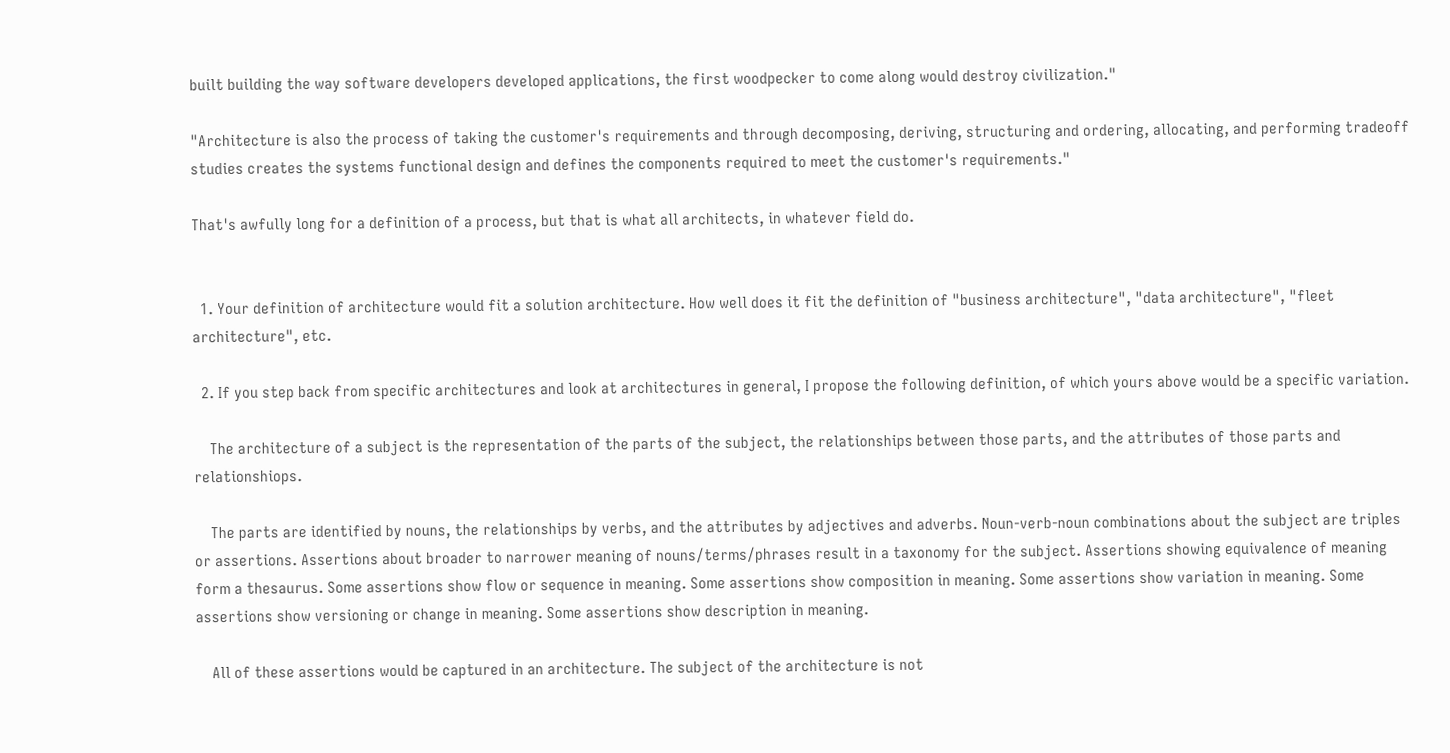built building the way software developers developed applications, the first woodpecker to come along would destroy civilization."

"Architecture is also the process of taking the customer's requirements and through decomposing, deriving, structuring and ordering, allocating, and performing tradeoff studies creates the systems functional design and defines the components required to meet the customer's requirements."

That's awfully long for a definition of a process, but that is what all architects, in whatever field do.


  1. Your definition of architecture would fit a solution architecture. How well does it fit the definition of "business architecture", "data architecture", "fleet architecture", etc.

  2. If you step back from specific architectures and look at architectures in general, I propose the following definition, of which yours above would be a specific variation.

    The architecture of a subject is the representation of the parts of the subject, the relationships between those parts, and the attributes of those parts and relationshiops.

    The parts are identified by nouns, the relationships by verbs, and the attributes by adjectives and adverbs. Noun-verb-noun combinations about the subject are triples or assertions. Assertions about broader to narrower meaning of nouns/terms/phrases result in a taxonomy for the subject. Assertions showing equivalence of meaning form a thesaurus. Some assertions show flow or sequence in meaning. Some assertions show composition in meaning. Some assertions show variation in meaning. Some assertions show versioning or change in meaning. Some assertions show description in meaning.

    All of these assertions would be captured in an architecture. The subject of the architecture is not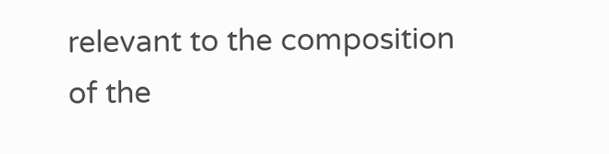relevant to the composition of the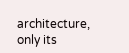architecture, only its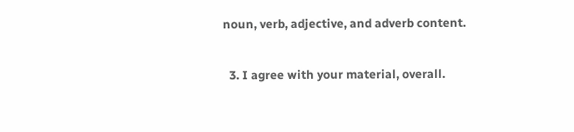noun, verb, adjective, and adverb content.

  3. I agree with your material, overall.